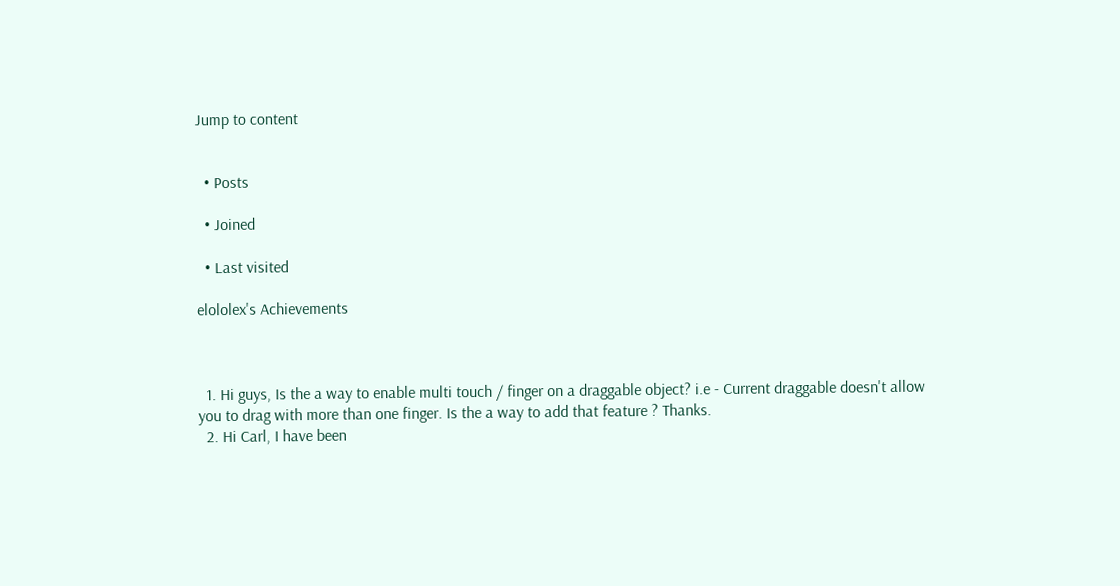Jump to content


  • Posts

  • Joined

  • Last visited

elololex's Achievements



  1. Hi guys, Is the a way to enable multi touch / finger on a draggable object? i.e - Current draggable doesn't allow you to drag with more than one finger. Is the a way to add that feature ? Thanks.
  2. Hi Carl, I have been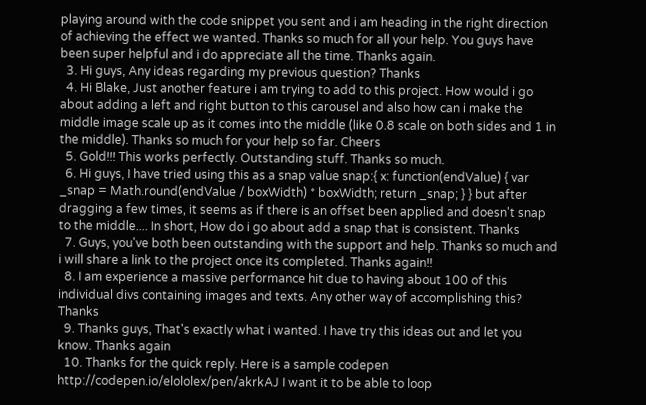playing around with the code snippet you sent and i am heading in the right direction of achieving the effect we wanted. Thanks so much for all your help. You guys have been super helpful and i do appreciate all the time. Thanks again.
  3. Hi guys, Any ideas regarding my previous question? Thanks
  4. Hi Blake, Just another feature i am trying to add to this project. How would i go about adding a left and right button to this carousel and also how can i make the middle image scale up as it comes into the middle (like 0.8 scale on both sides and 1 in the middle). Thanks so much for your help so far. Cheers
  5. Gold!!! This works perfectly. Outstanding stuff. Thanks so much.
  6. Hi guys, I have tried using this as a snap value snap:{ x: function(endValue) { var _snap = Math.round(endValue / boxWidth) * boxWidth; return _snap; } } but after dragging a few times, it seems as if there is an offset been applied and doesn't snap to the middle.... In short, How do i go about add a snap that is consistent. Thanks
  7. Guys, you've both been outstanding with the support and help. Thanks so much and i will share a link to the project once its completed. Thanks again!!
  8. I am experience a massive performance hit due to having about 100 of this individual divs containing images and texts. Any other way of accomplishing this? Thanks
  9. Thanks guys, That's exactly what i wanted. I have try this ideas out and let you know. Thanks again
  10. Thanks for the quick reply. Here is a sample codepen http://codepen.io/elololex/pen/akrkAJ I want it to be able to loop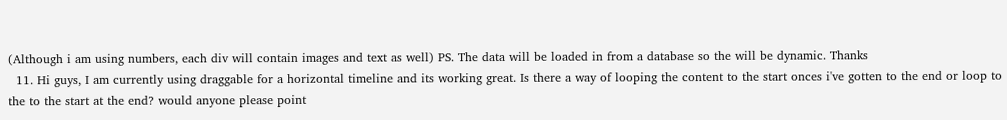(Although i am using numbers, each div will contain images and text as well) PS. The data will be loaded in from a database so the will be dynamic. Thanks
  11. Hi guys, I am currently using draggable for a horizontal timeline and its working great. Is there a way of looping the content to the start onces i've gotten to the end or loop to the to the start at the end? would anyone please point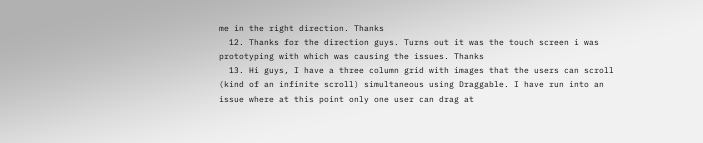me in the right direction. Thanks
  12. Thanks for the direction guys. Turns out it was the touch screen i was prototyping with which was causing the issues. Thanks
  13. Hi guys, I have a three column grid with images that the users can scroll (kind of an infinite scroll) simultaneous using Draggable. I have run into an issue where at this point only one user can drag at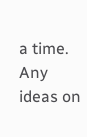a time. Any ideas on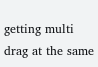getting multi drag at the same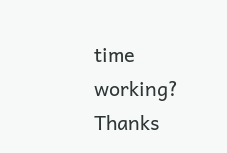time working? Thanks